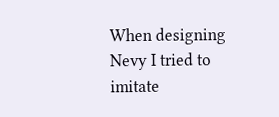When designing Nevy I tried to imitate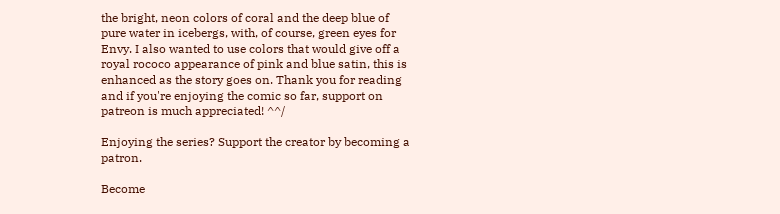the bright, neon colors of coral and the deep blue of pure water in icebergs, with, of course, green eyes for Envy. I also wanted to use colors that would give off a royal rococo appearance of pink and blue satin, this is enhanced as the story goes on. Thank you for reading and if you're enjoying the comic so far, support on patreon is much appreciated! ^^/

Enjoying the series? Support the creator by becoming a patron.

Become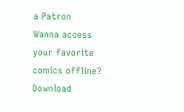a Patron
Wanna access your favorite comics offline? Download